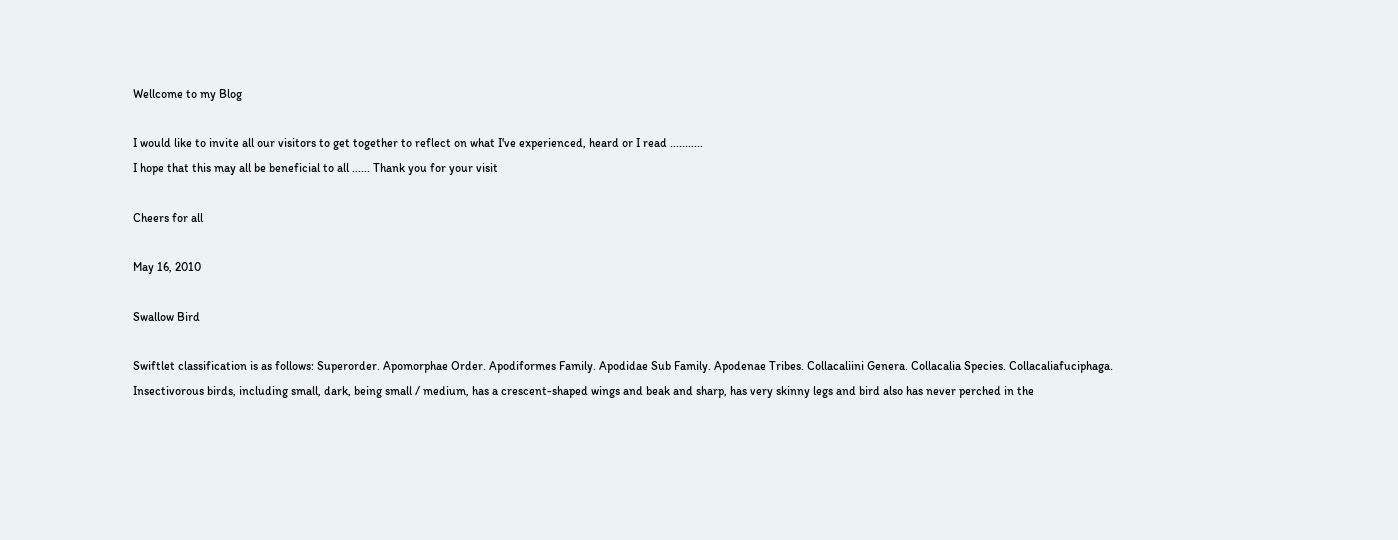Wellcome to my Blog

I would like to invite all our visitors to get together to reflect on what I've experienced, heard or I read ...........
I hope that this may all be beneficial to all ...... Thank you for your visit

Cheers for all

May 16, 2010

Swallow Bird

Swiftlet classification is as follows: Superorder. Apomorphae Order. Apodiformes Family. Apodidae Sub Family. Apodenae Tribes. Collacaliini Genera. Collacalia Species. Collacaliafuciphaga.
Insectivorous birds, including small, dark, being small / medium, has a crescent-shaped wings and beak and sharp, has very skinny legs and bird also has never perched in the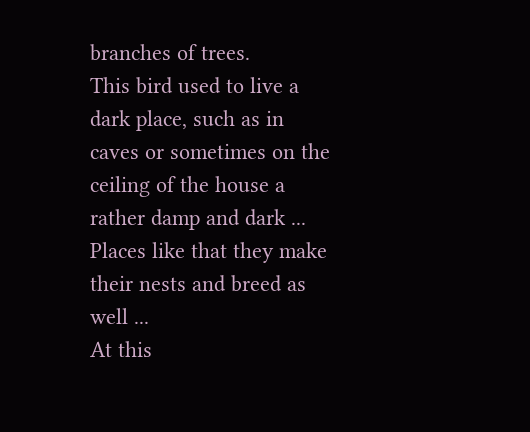branches of trees.
This bird used to live a dark place, such as in caves or sometimes on the ceiling of the house a rather damp and dark ...
Places like that they make their nests and breed as well ...
At this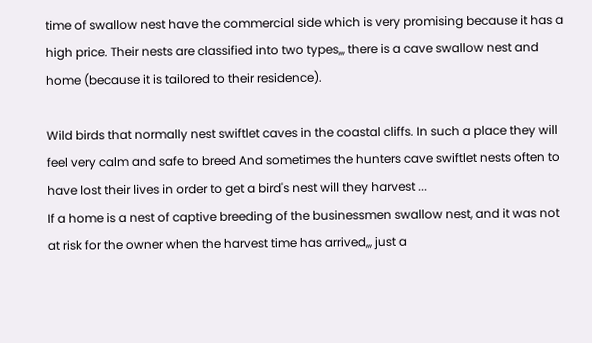time of swallow nest have the commercial side which is very promising because it has a high price. Their nests are classified into two types,,, there is a cave swallow nest and home (because it is tailored to their residence).

Wild birds that normally nest swiftlet caves in the coastal cliffs. In such a place they will feel very calm and safe to breed And sometimes the hunters cave swiftlet nests often to have lost their lives in order to get a bird's nest will they harvest ...
If a home is a nest of captive breeding of the businessmen swallow nest, and it was not at risk for the owner when the harvest time has arrived,,, just a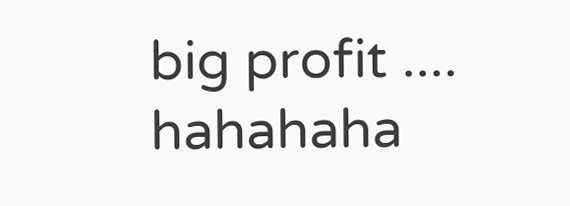big profit .... hahahaha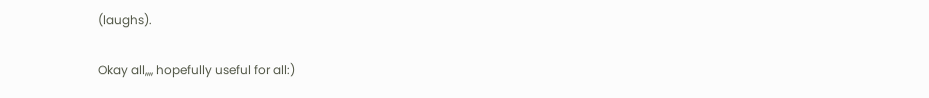(laughs).

Okay all,,,, hopefully useful for all:)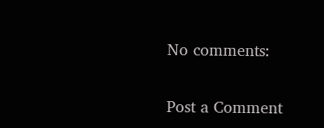No comments:

Post a Comment